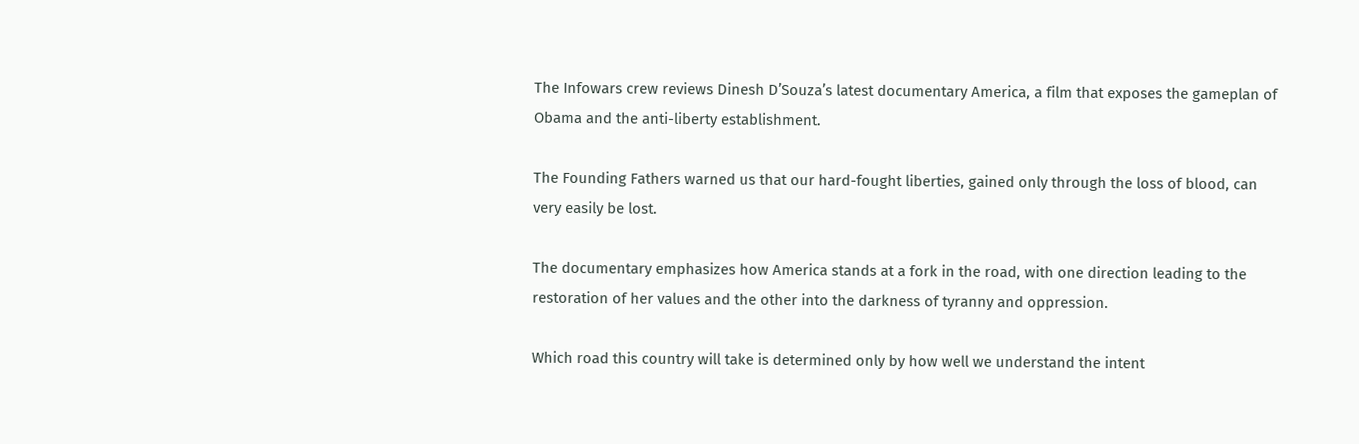The Infowars crew reviews Dinesh D’Souza’s latest documentary America, a film that exposes the gameplan of Obama and the anti-liberty establishment.

The Founding Fathers warned us that our hard-fought liberties, gained only through the loss of blood, can very easily be lost.

The documentary emphasizes how America stands at a fork in the road, with one direction leading to the restoration of her values and the other into the darkness of tyranny and oppression.

Which road this country will take is determined only by how well we understand the intent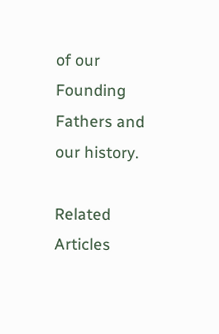of our Founding Fathers and our history.

Related Articles